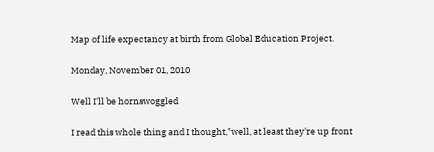Map of life expectancy at birth from Global Education Project.

Monday, November 01, 2010

Well I'll be hornswoggled

I read this whole thing and I thought,"well, at least they're up front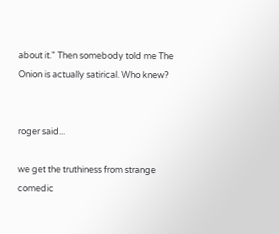about it." Then somebody told me The Onion is actually satirical. Who knew?


roger said...

we get the truthiness from strange comedic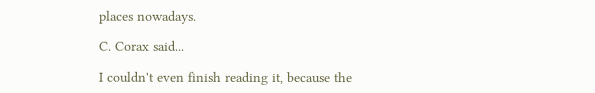places nowadays.

C. Corax said...

I couldn't even finish reading it, because the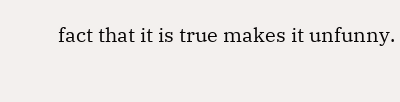fact that it is true makes it unfunny.